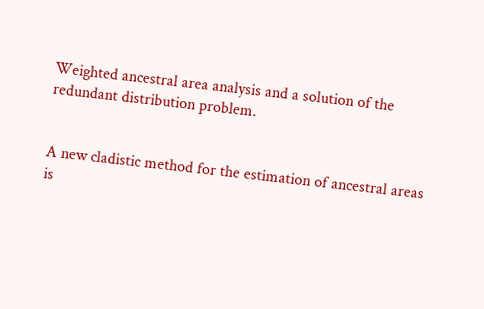Weighted ancestral area analysis and a solution of the redundant distribution problem.


A new cladistic method for the estimation of ancestral areas is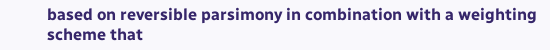based on reversible parsimony in combination with a weighting scheme that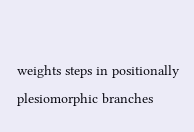weights steps in positionally plesiomorphic branches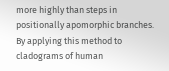more highly than steps in positionally apomorphic branches. By applying this method to cladograms of human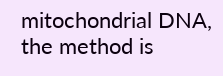mitochondrial DNA, the method is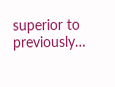superior to previously…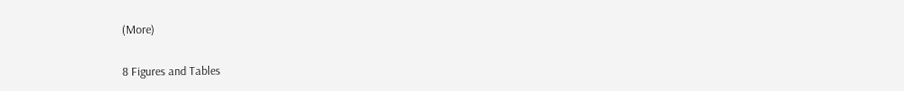(More)

8 Figures and Tables